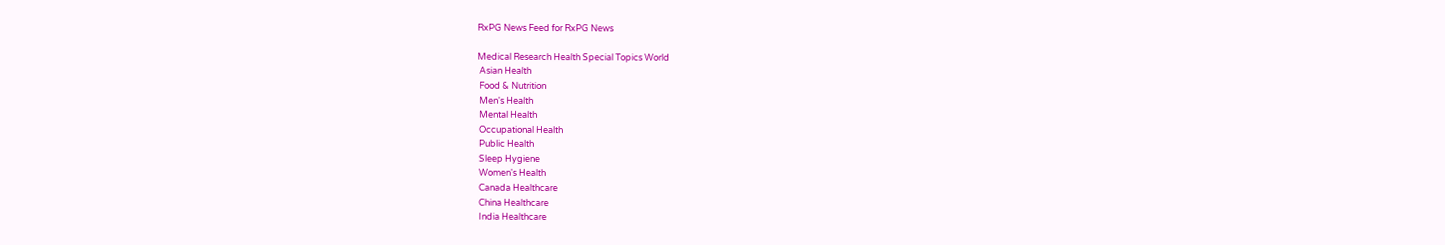RxPG News Feed for RxPG News

Medical Research Health Special Topics World
 Asian Health
 Food & Nutrition
 Men's Health
 Mental Health
 Occupational Health
 Public Health
 Sleep Hygiene
 Women's Health
 Canada Healthcare
 China Healthcare
 India Healthcare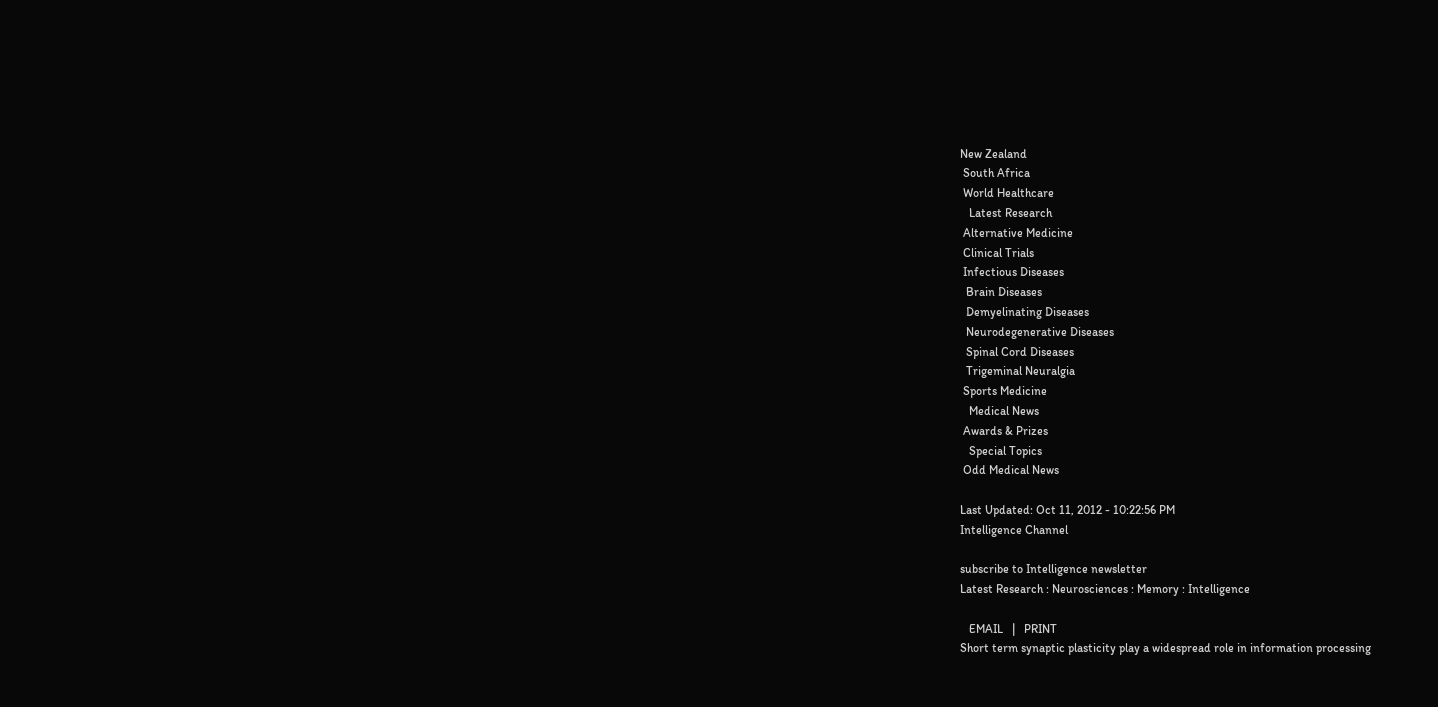New Zealand
 South Africa
 World Healthcare
   Latest Research
 Alternative Medicine
 Clinical Trials
 Infectious Diseases
  Brain Diseases
  Demyelinating Diseases
  Neurodegenerative Diseases
  Spinal Cord Diseases
  Trigeminal Neuralgia
 Sports Medicine
   Medical News
 Awards & Prizes
   Special Topics
 Odd Medical News

Last Updated: Oct 11, 2012 - 10:22:56 PM
Intelligence Channel

subscribe to Intelligence newsletter
Latest Research : Neurosciences : Memory : Intelligence

   EMAIL   |   PRINT
Short term synaptic plasticity play a widespread role in information processing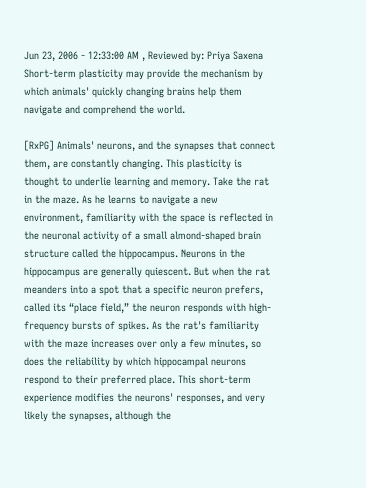Jun 23, 2006 - 12:33:00 AM , Reviewed by: Priya Saxena
Short-term plasticity may provide the mechanism by which animals' quickly changing brains help them navigate and comprehend the world.

[RxPG] Animals' neurons, and the synapses that connect them, are constantly changing. This plasticity is thought to underlie learning and memory. Take the rat in the maze. As he learns to navigate a new environment, familiarity with the space is reflected in the neuronal activity of a small almond-shaped brain structure called the hippocampus. Neurons in the hippocampus are generally quiescent. But when the rat meanders into a spot that a specific neuron prefers, called its “place field,” the neuron responds with high-frequency bursts of spikes. As the rat's familiarity with the maze increases over only a few minutes, so does the reliability by which hippocampal neurons respond to their preferred place. This short-term experience modifies the neurons' responses, and very likely the synapses, although the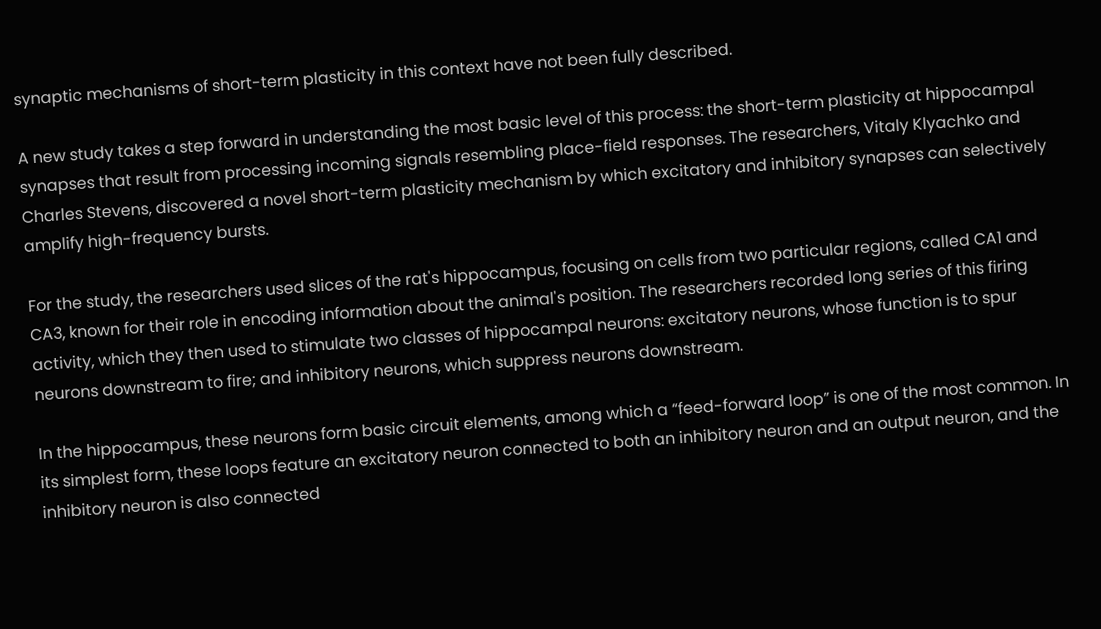synaptic mechanisms of short-term plasticity in this context have not been fully described.

A new study takes a step forward in understanding the most basic level of this process: the short-term plasticity at hippocampal synapses that result from processing incoming signals resembling place-field responses. The researchers, Vitaly Klyachko and Charles Stevens, discovered a novel short-term plasticity mechanism by which excitatory and inhibitory synapses can selectively amplify high-frequency bursts.

For the study, the researchers used slices of the rat's hippocampus, focusing on cells from two particular regions, called CA1 and CA3, known for their role in encoding information about the animal's position. The researchers recorded long series of this firing activity, which they then used to stimulate two classes of hippocampal neurons: excitatory neurons, whose function is to spur neurons downstream to fire; and inhibitory neurons, which suppress neurons downstream.

In the hippocampus, these neurons form basic circuit elements, among which a “feed-forward loop” is one of the most common. In its simplest form, these loops feature an excitatory neuron connected to both an inhibitory neuron and an output neuron, and the inhibitory neuron is also connected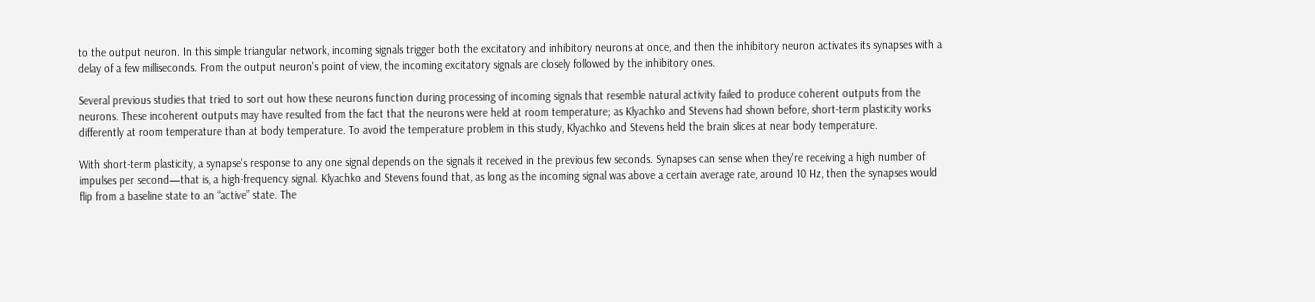to the output neuron. In this simple triangular network, incoming signals trigger both the excitatory and inhibitory neurons at once, and then the inhibitory neuron activates its synapses with a delay of a few milliseconds. From the output neuron's point of view, the incoming excitatory signals are closely followed by the inhibitory ones.

Several previous studies that tried to sort out how these neurons function during processing of incoming signals that resemble natural activity failed to produce coherent outputs from the neurons. These incoherent outputs may have resulted from the fact that the neurons were held at room temperature; as Klyachko and Stevens had shown before, short-term plasticity works differently at room temperature than at body temperature. To avoid the temperature problem in this study, Klyachko and Stevens held the brain slices at near body temperature.

With short-term plasticity, a synapse's response to any one signal depends on the signals it received in the previous few seconds. Synapses can sense when they're receiving a high number of impulses per second—that is, a high-frequency signal. Klyachko and Stevens found that, as long as the incoming signal was above a certain average rate, around 10 Hz, then the synapses would flip from a baseline state to an “active” state. The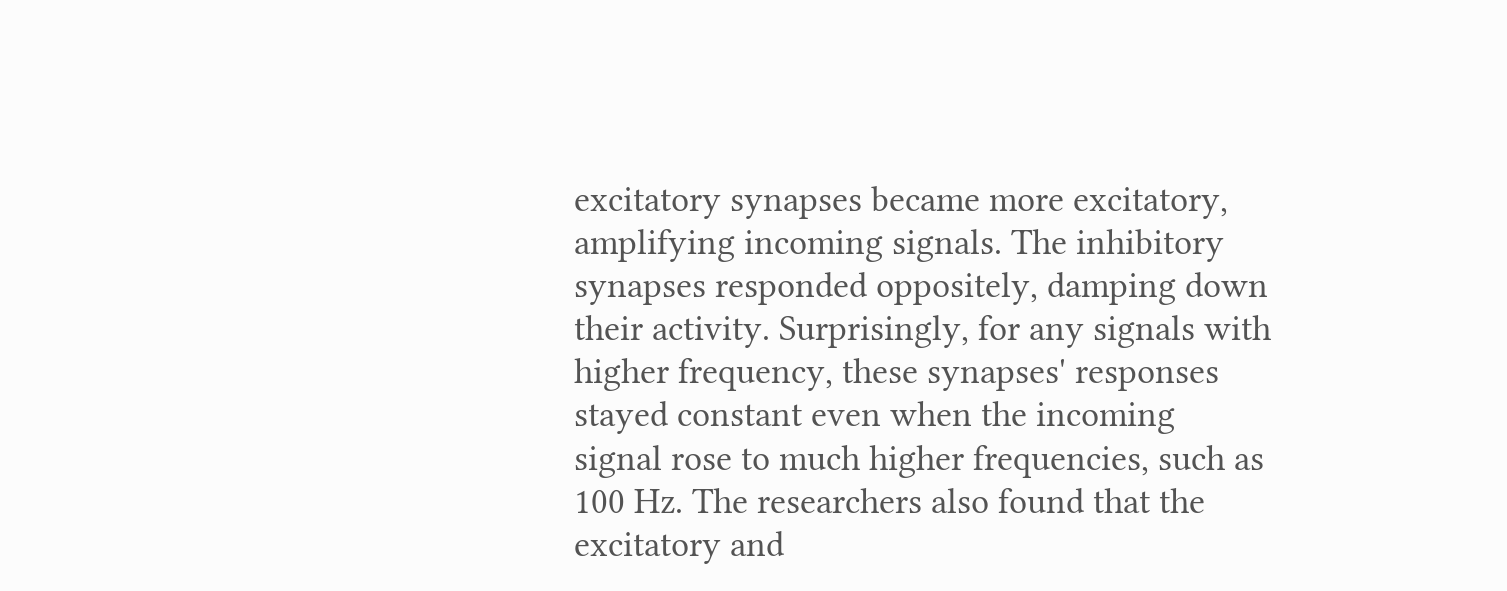excitatory synapses became more excitatory, amplifying incoming signals. The inhibitory synapses responded oppositely, damping down their activity. Surprisingly, for any signals with higher frequency, these synapses' responses stayed constant even when the incoming signal rose to much higher frequencies, such as 100 Hz. The researchers also found that the excitatory and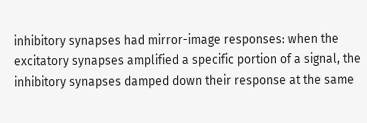inhibitory synapses had mirror-image responses: when the excitatory synapses amplified a specific portion of a signal, the inhibitory synapses damped down their response at the same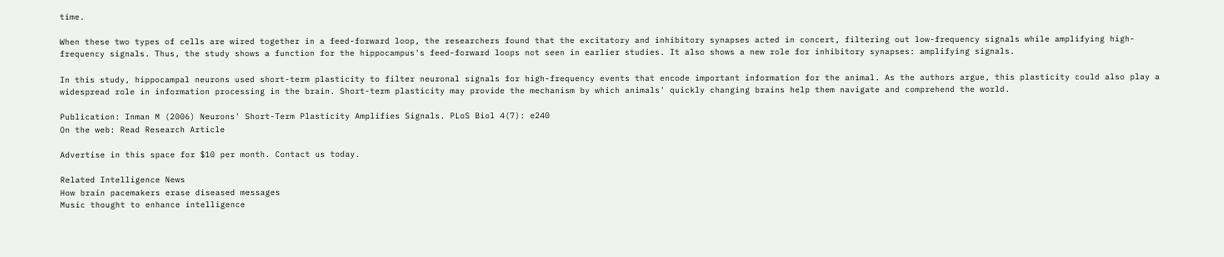time.

When these two types of cells are wired together in a feed-forward loop, the researchers found that the excitatory and inhibitory synapses acted in concert, filtering out low-frequency signals while amplifying high-frequency signals. Thus, the study shows a function for the hippocampus's feed-forward loops not seen in earlier studies. It also shows a new role for inhibitory synapses: amplifying signals.

In this study, hippocampal neurons used short-term plasticity to filter neuronal signals for high-frequency events that encode important information for the animal. As the authors argue, this plasticity could also play a widespread role in information processing in the brain. Short-term plasticity may provide the mechanism by which animals' quickly changing brains help them navigate and comprehend the world.

Publication: Inman M (2006) Neurons' Short-Term Plasticity Amplifies Signals. PLoS Biol 4(7): e240
On the web: Read Research Article

Advertise in this space for $10 per month. Contact us today.

Related Intelligence News
How brain pacemakers erase diseased messages
Music thought to enhance intelligence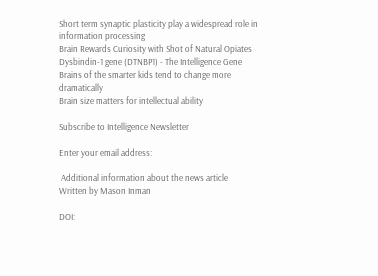Short term synaptic plasticity play a widespread role in information processing
Brain Rewards Curiosity with Shot of Natural Opiates
Dysbindin-1 gene (DTNBP1) - The Intelligence Gene
Brains of the smarter kids tend to change more dramatically
Brain size matters for intellectual ability

Subscribe to Intelligence Newsletter

Enter your email address:

 Additional information about the news article
Written by Mason Inman

DOI: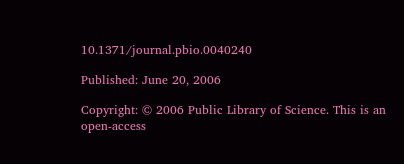10.1371/journal.pbio.0040240

Published: June 20, 2006

Copyright: © 2006 Public Library of Science. This is an open-access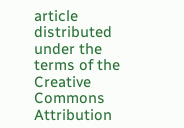article distributed under the terms of the Creative Commons Attribution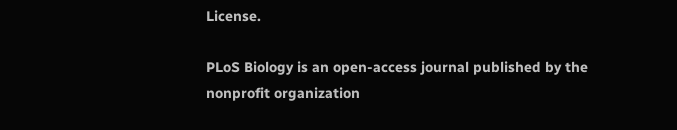License.

PLoS Biology is an open-access journal published by the nonprofit organization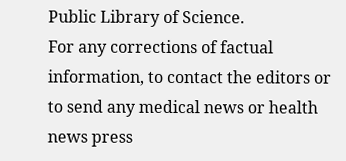Public Library of Science.
For any corrections of factual information, to contact the editors or to send any medical news or health news press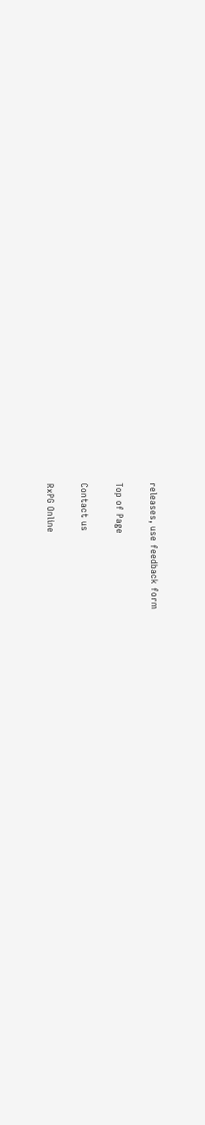releases, use feedback form

Top of Page

Contact us

RxPG Online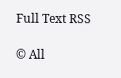Full Text RSS

© All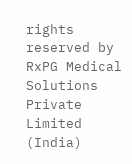rights reserved by RxPG Medical Solutions Private Limited (India)